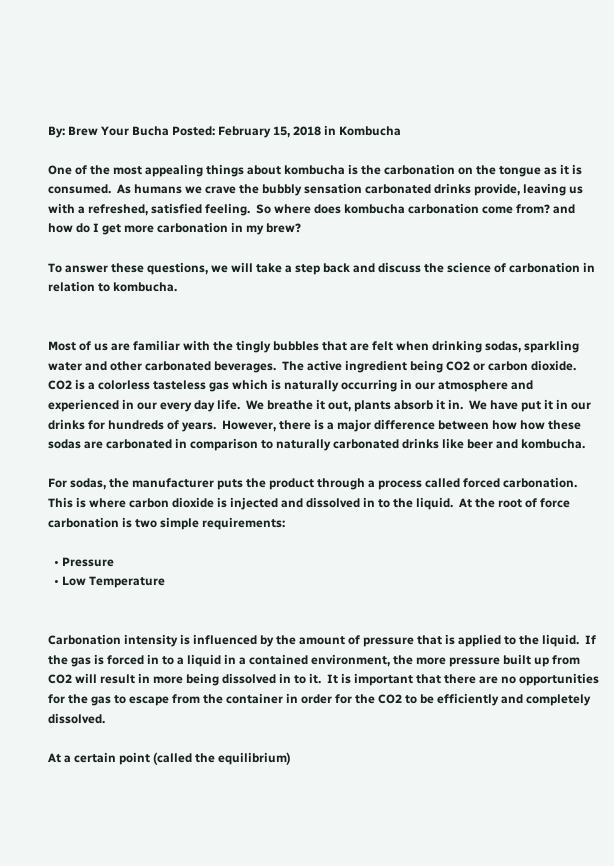By: Brew Your Bucha Posted: February 15, 2018 in Kombucha

One of the most appealing things about kombucha is the carbonation on the tongue as it is consumed.  As humans we crave the bubbly sensation carbonated drinks provide, leaving us with a refreshed, satisfied feeling.  So where does kombucha carbonation come from? and how do I get more carbonation in my brew?

To answer these questions, we will take a step back and discuss the science of carbonation in relation to kombucha.


Most of us are familiar with the tingly bubbles that are felt when drinking sodas, sparkling water and other carbonated beverages.  The active ingredient being CO2 or carbon dioxide.  CO2 is a colorless tasteless gas which is naturally occurring in our atmosphere and experienced in our every day life.  We breathe it out, plants absorb it in.  We have put it in our drinks for hundreds of years.  However, there is a major difference between how how these sodas are carbonated in comparison to naturally carbonated drinks like beer and kombucha.

For sodas, the manufacturer puts the product through a process called forced carbonation.  This is where carbon dioxide is injected and dissolved in to the liquid.  At the root of force carbonation is two simple requirements:

  • Pressure
  • Low Temperature


Carbonation intensity is influenced by the amount of pressure that is applied to the liquid.  If the gas is forced in to a liquid in a contained environment, the more pressure built up from CO2 will result in more being dissolved in to it.  It is important that there are no opportunities for the gas to escape from the container in order for the CO2 to be efficiently and completely dissolved.

At a certain point (called the equilibrium)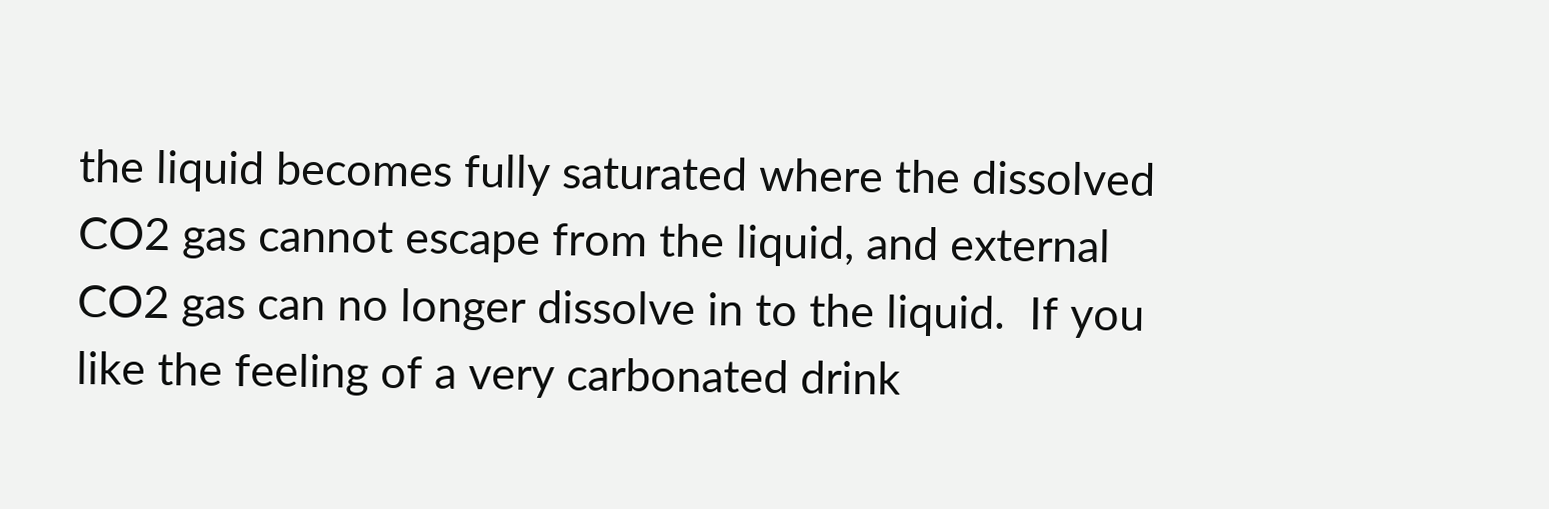the liquid becomes fully saturated where the dissolved CO2 gas cannot escape from the liquid, and external CO2 gas can no longer dissolve in to the liquid.  If you like the feeling of a very carbonated drink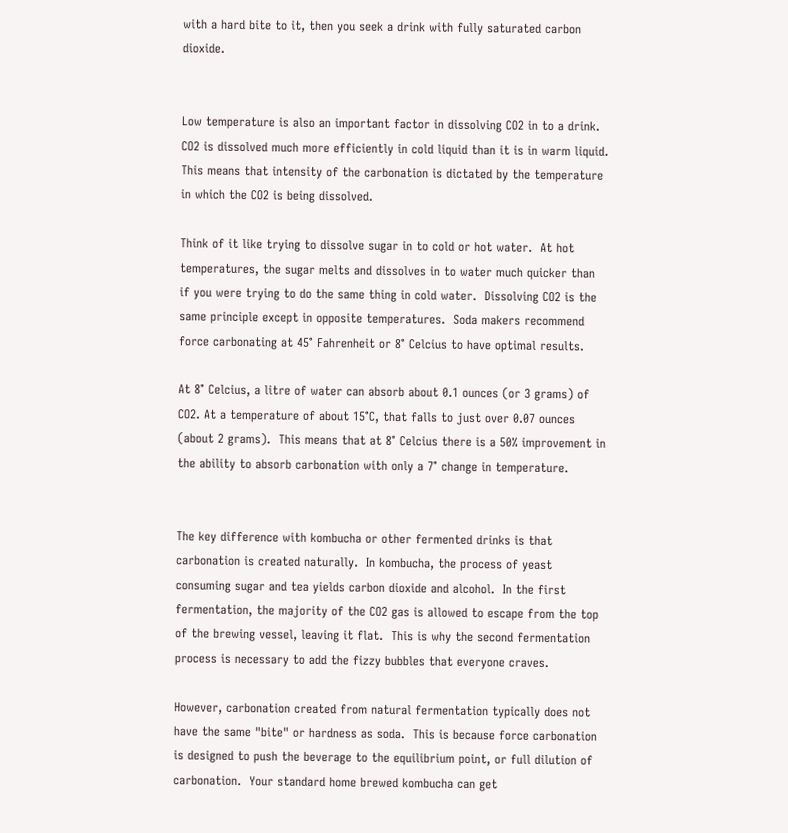with a hard bite to it, then you seek a drink with fully saturated carbon dioxide.


Low temperature is also an important factor in dissolving CO2 in to a drink.  CO2 is dissolved much more efficiently in cold liquid than it is in warm liquid.  This means that intensity of the carbonation is dictated by the temperature in which the CO2 is being dissolved.

Think of it like trying to dissolve sugar in to cold or hot water.  At hot temperatures, the sugar melts and dissolves in to water much quicker than if you were trying to do the same thing in cold water.  Dissolving CO2 is the same principle except in opposite temperatures.  Soda makers recommend force carbonating at 45° Fahrenheit or 8° Celcius to have optimal results.

At 8° Celcius, a litre of water can absorb about 0.1 ounces (or 3 grams) of CO2. At a temperature of about 15°C, that falls to just over 0.07 ounces (about 2 grams).  This means that at 8° Celcius there is a 50% improvement in the ability to absorb carbonation with only a 7° change in temperature.


The key difference with kombucha or other fermented drinks is that carbonation is created naturally.  In kombucha, the process of yeast consuming sugar and tea yields carbon dioxide and alcohol.  In the first fermentation, the majority of the CO2 gas is allowed to escape from the top of the brewing vessel, leaving it flat.  This is why the second fermentation process is necessary to add the fizzy bubbles that everyone craves.

However, carbonation created from natural fermentation typically does not have the same "bite" or hardness as soda.  This is because force carbonation is designed to push the beverage to the equilibrium point, or full dilution of carbonation.  Your standard home brewed kombucha can get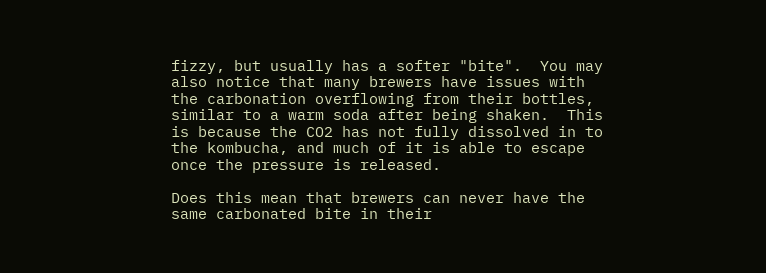fizzy, but usually has a softer "bite".  You may also notice that many brewers have issues with the carbonation overflowing from their bottles, similar to a warm soda after being shaken.  This is because the CO2 has not fully dissolved in to the kombucha, and much of it is able to escape once the pressure is released.

Does this mean that brewers can never have the same carbonated bite in their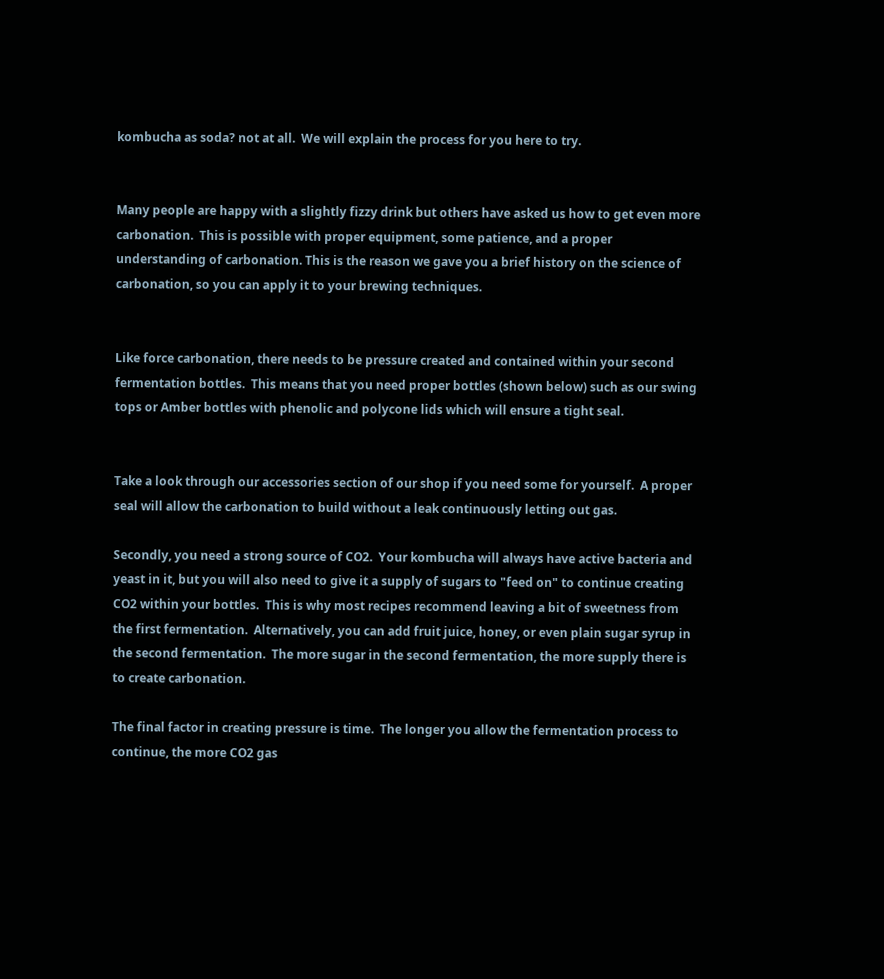kombucha as soda? not at all.  We will explain the process for you here to try.


Many people are happy with a slightly fizzy drink but others have asked us how to get even more carbonation.  This is possible with proper equipment, some patience, and a proper understanding of carbonation. This is the reason we gave you a brief history on the science of carbonation, so you can apply it to your brewing techniques.


Like force carbonation, there needs to be pressure created and contained within your second fermentation bottles.  This means that you need proper bottles (shown below) such as our swing tops or Amber bottles with phenolic and polycone lids which will ensure a tight seal.


Take a look through our accessories section of our shop if you need some for yourself.  A proper seal will allow the carbonation to build without a leak continuously letting out gas.

Secondly, you need a strong source of CO2.  Your kombucha will always have active bacteria and yeast in it, but you will also need to give it a supply of sugars to "feed on" to continue creating CO2 within your bottles.  This is why most recipes recommend leaving a bit of sweetness from the first fermentation.  Alternatively, you can add fruit juice, honey, or even plain sugar syrup in the second fermentation.  The more sugar in the second fermentation, the more supply there is to create carbonation.

The final factor in creating pressure is time.  The longer you allow the fermentation process to continue, the more CO2 gas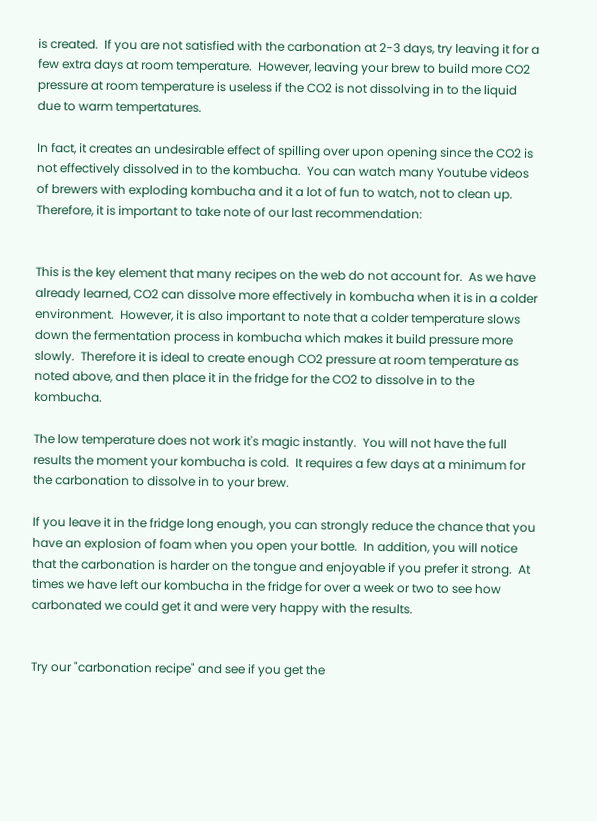is created.  If you are not satisfied with the carbonation at 2-3 days, try leaving it for a few extra days at room temperature.  However, leaving your brew to build more CO2 pressure at room temperature is useless if the CO2 is not dissolving in to the liquid due to warm tempertatures.

In fact, it creates an undesirable effect of spilling over upon opening since the CO2 is not effectively dissolved in to the kombucha.  You can watch many Youtube videos of brewers with exploding kombucha and it a lot of fun to watch, not to clean up.  Therefore, it is important to take note of our last recommendation:


This is the key element that many recipes on the web do not account for.  As we have already learned, CO2 can dissolve more effectively in kombucha when it is in a colder environment.  However, it is also important to note that a colder temperature slows down the fermentation process in kombucha which makes it build pressure more slowly.  Therefore it is ideal to create enough CO2 pressure at room temperature as noted above, and then place it in the fridge for the CO2 to dissolve in to the kombucha.

The low temperature does not work it's magic instantly.  You will not have the full results the moment your kombucha is cold.  It requires a few days at a minimum for the carbonation to dissolve in to your brew.

If you leave it in the fridge long enough, you can strongly reduce the chance that you have an explosion of foam when you open your bottle.  In addition, you will notice that the carbonation is harder on the tongue and enjoyable if you prefer it strong.  At times we have left our kombucha in the fridge for over a week or two to see how carbonated we could get it and were very happy with the results.


Try our "carbonation recipe" and see if you get the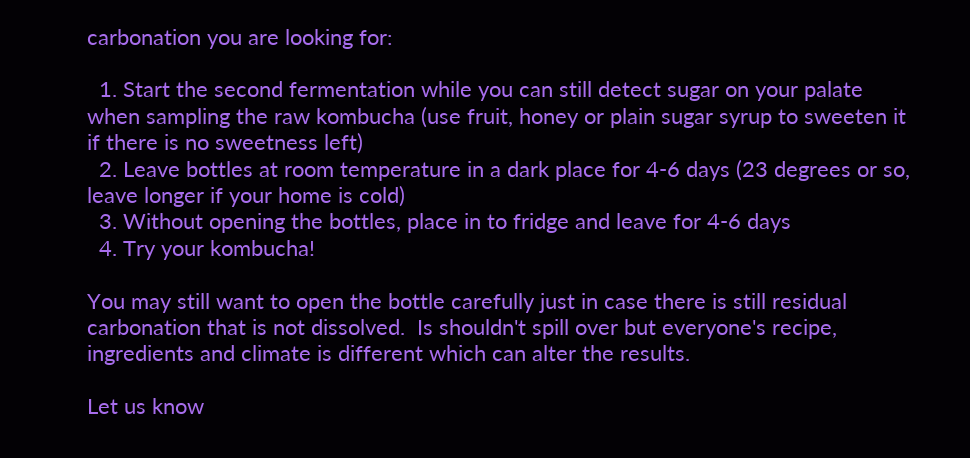carbonation you are looking for:

  1. Start the second fermentation while you can still detect sugar on your palate when sampling the raw kombucha (use fruit, honey or plain sugar syrup to sweeten it if there is no sweetness left)
  2. Leave bottles at room temperature in a dark place for 4-6 days (23 degrees or so, leave longer if your home is cold)
  3. Without opening the bottles, place in to fridge and leave for 4-6 days
  4. Try your kombucha!

You may still want to open the bottle carefully just in case there is still residual carbonation that is not dissolved.  Is shouldn't spill over but everyone's recipe, ingredients and climate is different which can alter the results.

Let us know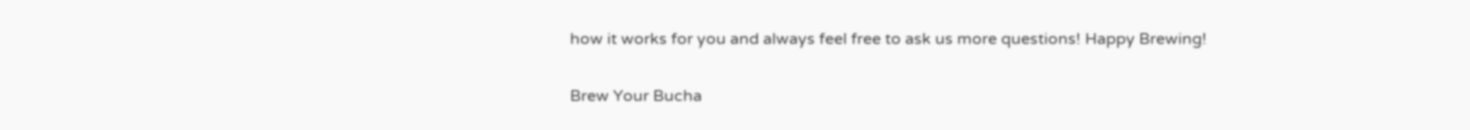how it works for you and always feel free to ask us more questions! Happy Brewing!

Brew Your Bucha